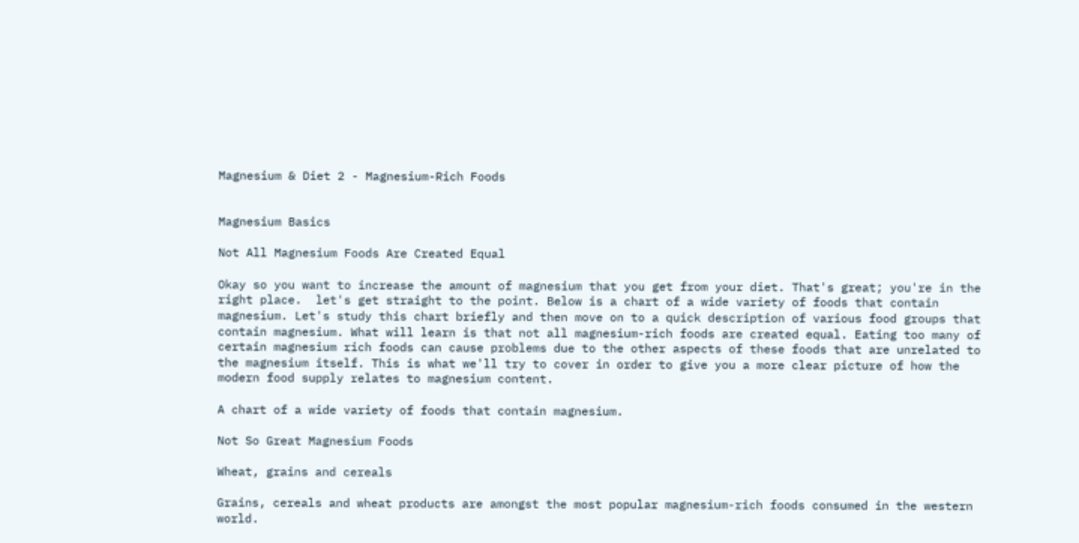Magnesium & Diet 2 - Magnesium-Rich Foods


Magnesium Basics

Not All Magnesium Foods Are Created Equal

Okay so you want to increase the amount of magnesium that you get from your diet. That's great; you're in the right place.  let's get straight to the point. Below is a chart of a wide variety of foods that contain magnesium. Let's study this chart briefly and then move on to a quick description of various food groups that contain magnesium. What will learn is that not all magnesium-rich foods are created equal. Eating too many of certain magnesium rich foods can cause problems due to the other aspects of these foods that are unrelated to the magnesium itself. This is what we'll try to cover in order to give you a more clear picture of how the modern food supply relates to magnesium content.

A chart of a wide variety of foods that contain magnesium.

Not So Great Magnesium Foods

Wheat, grains and cereals

Grains, cereals and wheat products are amongst the most popular magnesium-rich foods consumed in the western world.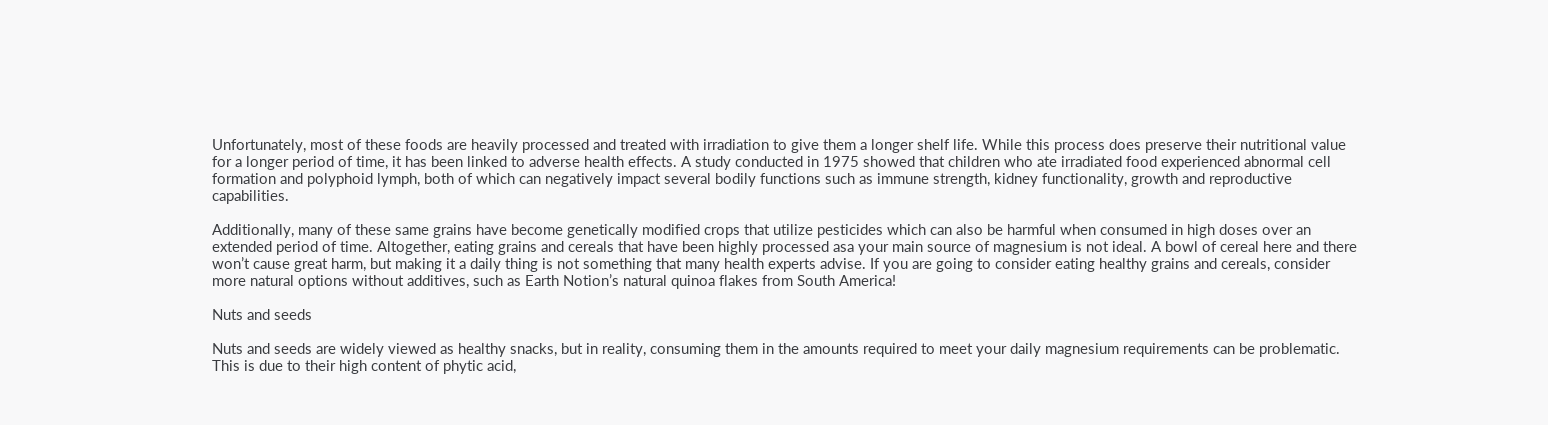Unfortunately, most of these foods are heavily processed and treated with irradiation to give them a longer shelf life. While this process does preserve their nutritional value for a longer period of time, it has been linked to adverse health effects. A study conducted in 1975 showed that children who ate irradiated food experienced abnormal cell formation and polyphoid lymph, both of which can negatively impact several bodily functions such as immune strength, kidney functionality, growth and reproductive capabilities.

Additionally, many of these same grains have become genetically modified crops that utilize pesticides which can also be harmful when consumed in high doses over an extended period of time. Altogether, eating grains and cereals that have been highly processed asa your main source of magnesium is not ideal. A bowl of cereal here and there won’t cause great harm, but making it a daily thing is not something that many health experts advise. If you are going to consider eating healthy grains and cereals, consider more natural options without additives, such as Earth Notion’s natural quinoa flakes from South America!

Nuts and seeds

Nuts and seeds are widely viewed as healthy snacks, but in reality, consuming them in the amounts required to meet your daily magnesium requirements can be problematic. This is due to their high content of phytic acid,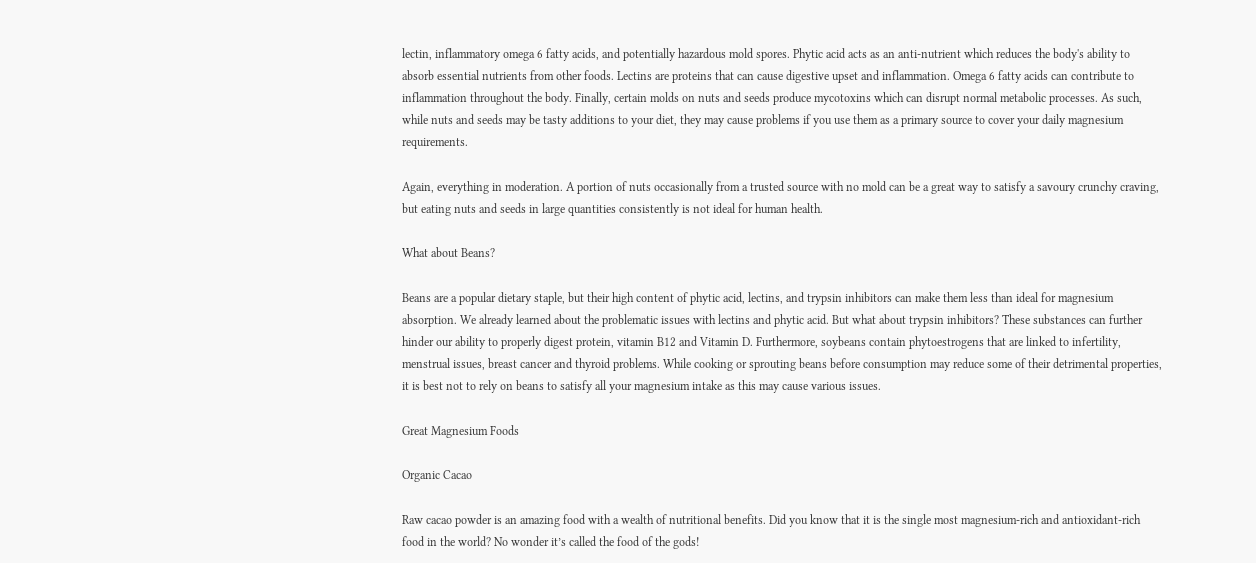lectin, inflammatory omega 6 fatty acids, and potentially hazardous mold spores. Phytic acid acts as an anti-nutrient which reduces the body's ability to absorb essential nutrients from other foods. Lectins are proteins that can cause digestive upset and inflammation. Omega 6 fatty acids can contribute to inflammation throughout the body. Finally, certain molds on nuts and seeds produce mycotoxins which can disrupt normal metabolic processes. As such, while nuts and seeds may be tasty additions to your diet, they may cause problems if you use them as a primary source to cover your daily magnesium requirements.

Again, everything in moderation. A portion of nuts occasionally from a trusted source with no mold can be a great way to satisfy a savoury crunchy craving, but eating nuts and seeds in large quantities consistently is not ideal for human health.

What about Beans?

Beans are a popular dietary staple, but their high content of phytic acid, lectins, and trypsin inhibitors can make them less than ideal for magnesium absorption. We already learned about the problematic issues with lectins and phytic acid. But what about trypsin inhibitors? These substances can further hinder our ability to properly digest protein, vitamin B12 and Vitamin D. Furthermore, soybeans contain phytoestrogens that are linked to infertility, menstrual issues, breast cancer and thyroid problems. While cooking or sprouting beans before consumption may reduce some of their detrimental properties, it is best not to rely on beans to satisfy all your magnesium intake as this may cause various issues.

Great Magnesium Foods

Organic Cacao

Raw cacao powder is an amazing food with a wealth of nutritional benefits. Did you know that it is the single most magnesium-rich and antioxidant-rich food in the world? No wonder it’s called the food of the gods!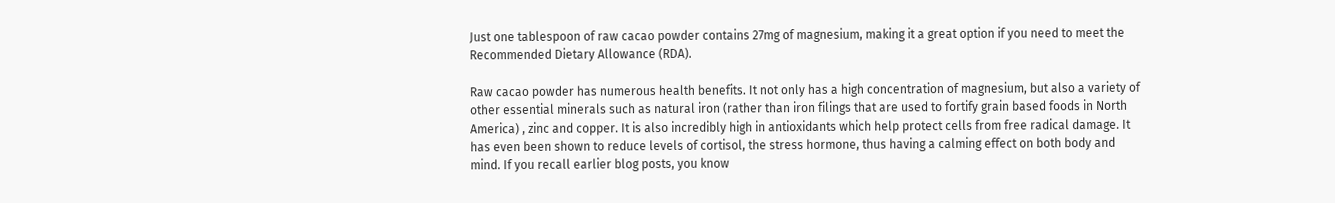Just one tablespoon of raw cacao powder contains 27mg of magnesium, making it a great option if you need to meet the Recommended Dietary Allowance (RDA).

Raw cacao powder has numerous health benefits. It not only has a high concentration of magnesium, but also a variety of other essential minerals such as natural iron (rather than iron filings that are used to fortify grain based foods in North America) , zinc and copper. It is also incredibly high in antioxidants which help protect cells from free radical damage. It has even been shown to reduce levels of cortisol, the stress hormone, thus having a calming effect on both body and mind. If you recall earlier blog posts, you know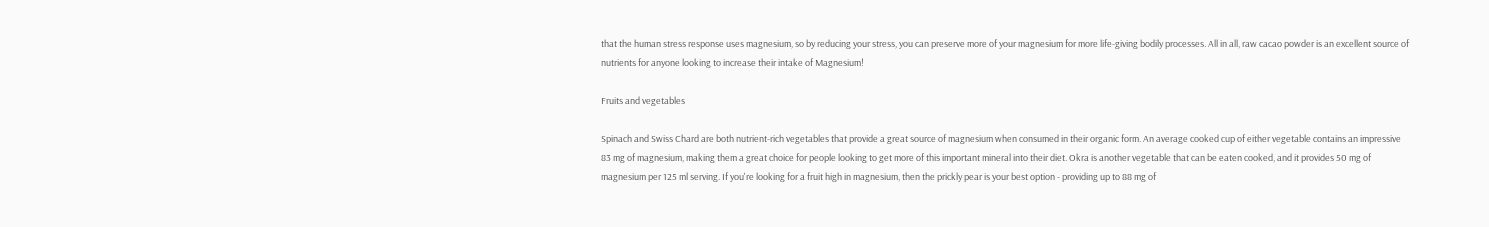that the human stress response uses magnesium, so by reducing your stress, you can preserve more of your magnesium for more life-giving bodily processes. All in all, raw cacao powder is an excellent source of nutrients for anyone looking to increase their intake of Magnesium!

Fruits and vegetables

Spinach and Swiss Chard are both nutrient-rich vegetables that provide a great source of magnesium when consumed in their organic form. An average cooked cup of either vegetable contains an impressive 83 mg of magnesium, making them a great choice for people looking to get more of this important mineral into their diet. Okra is another vegetable that can be eaten cooked, and it provides 50 mg of magnesium per 125 ml serving. If you're looking for a fruit high in magnesium, then the prickly pear is your best option - providing up to 88 mg of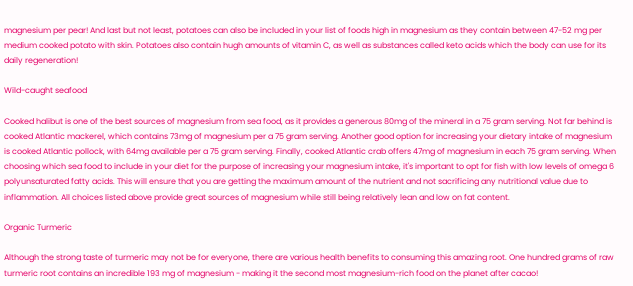magnesium per pear! And last but not least, potatoes can also be included in your list of foods high in magnesium as they contain between 47-52 mg per medium cooked potato with skin. Potatoes also contain hugh amounts of vitamin C, as well as substances called keto acids which the body can use for its daily regeneration!

Wild-caught seafood

Cooked halibut is one of the best sources of magnesium from sea food, as it provides a generous 80mg of the mineral in a 75 gram serving. Not far behind is cooked Atlantic mackerel, which contains 73mg of magnesium per a 75 gram serving. Another good option for increasing your dietary intake of magnesium is cooked Atlantic pollock, with 64mg available per a 75 gram serving. Finally, cooked Atlantic crab offers 47mg of magnesium in each 75 gram serving. When choosing which sea food to include in your diet for the purpose of increasing your magnesium intake, it's important to opt for fish with low levels of omega 6 polyunsaturated fatty acids. This will ensure that you are getting the maximum amount of the nutrient and not sacrificing any nutritional value due to inflammation. All choices listed above provide great sources of magnesium while still being relatively lean and low on fat content.

Organic Turmeric

Although the strong taste of turmeric may not be for everyone, there are various health benefits to consuming this amazing root. One hundred grams of raw turmeric root contains an incredible 193 mg of magnesium - making it the second most magnesium-rich food on the planet after cacao!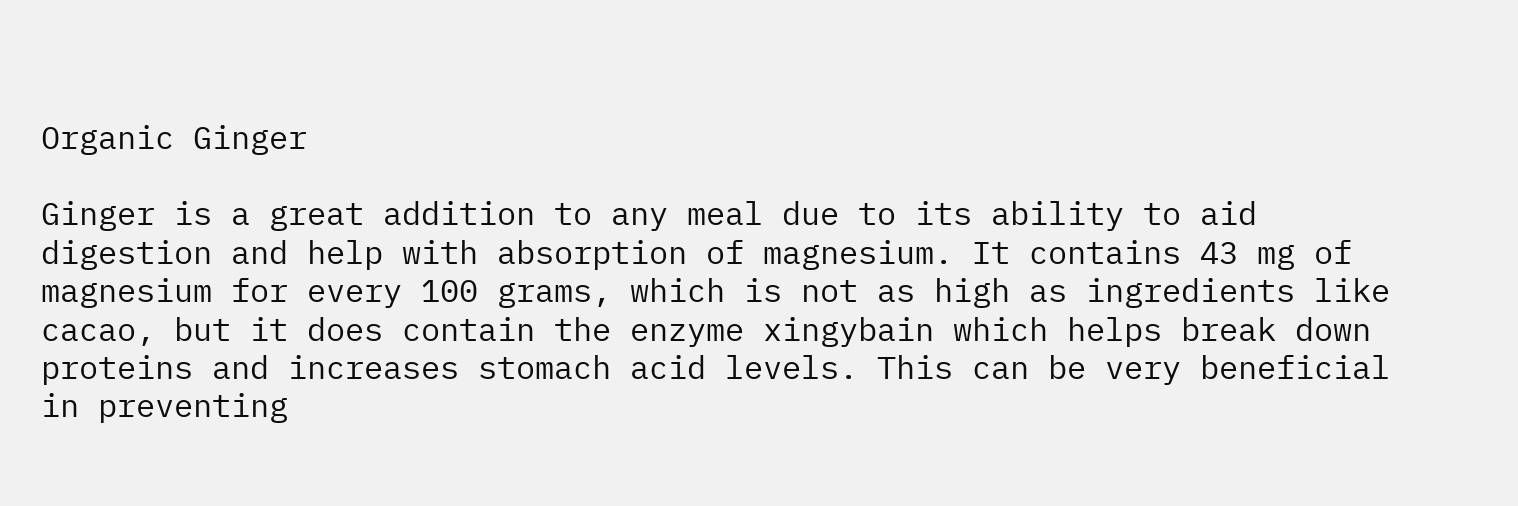Organic Ginger

Ginger is a great addition to any meal due to its ability to aid digestion and help with absorption of magnesium. It contains 43 mg of magnesium for every 100 grams, which is not as high as ingredients like cacao, but it does contain the enzyme xingybain which helps break down proteins and increases stomach acid levels. This can be very beneficial in preventing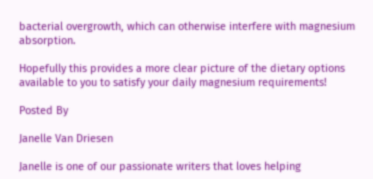bacterial overgrowth, which can otherwise interfere with magnesium absorption.

Hopefully this provides a more clear picture of the dietary options available to you to satisfy your daily magnesium requirements!

Posted By

Janelle Van Driesen

Janelle is one of our passionate writers that loves helping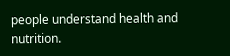people understand health and nutrition.